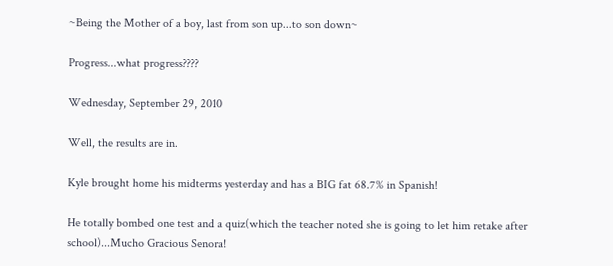~Being the Mother of a boy, last from son up...to son down~

Progress...what progress????

Wednesday, September 29, 2010

Well, the results are in.

Kyle brought home his midterms yesterday and has a BIG fat 68.7% in Spanish!

He totally bombed one test and a quiz(which the teacher noted she is going to let him retake after school)...Mucho Gracious Senora!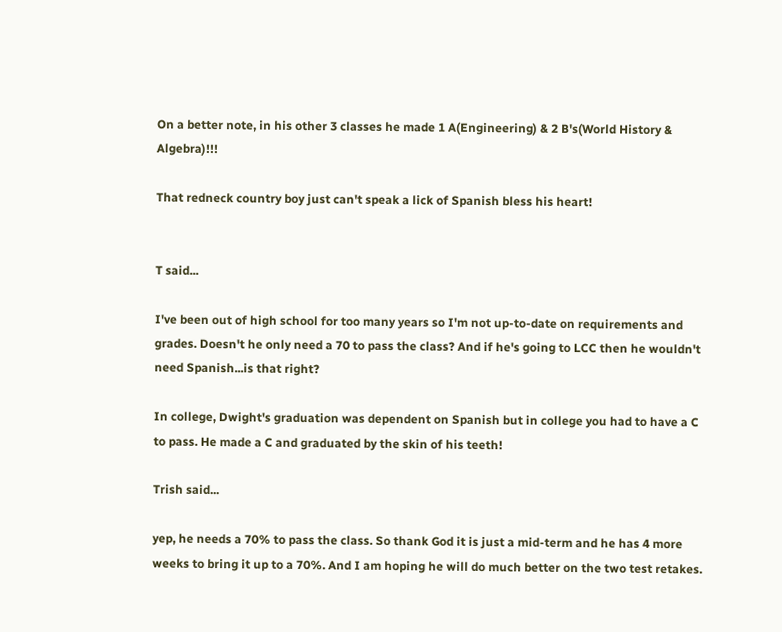On a better note, in his other 3 classes he made 1 A(Engineering) & 2 B's(World History & Algebra)!!!

That redneck country boy just can't speak a lick of Spanish bless his heart!


T said...

I've been out of high school for too many years so I'm not up-to-date on requirements and grades. Doesn't he only need a 70 to pass the class? And if he's going to LCC then he wouldn't need Spanish...is that right?

In college, Dwight's graduation was dependent on Spanish but in college you had to have a C to pass. He made a C and graduated by the skin of his teeth!

Trish said...

yep, he needs a 70% to pass the class. So thank God it is just a mid-term and he has 4 more weeks to bring it up to a 70%. And I am hoping he will do much better on the two test retakes.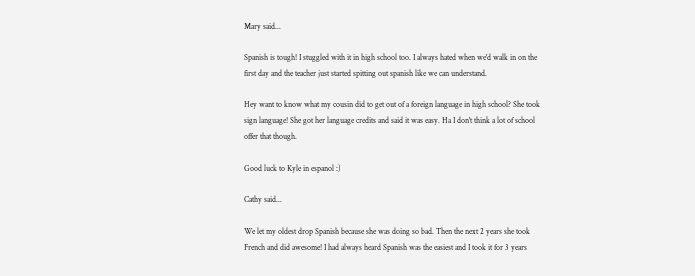Mary said...

Spanish is tough! I stuggled with it in high school too. I always hated when we'd walk in on the first day and the teacher just started spitting out spanish like we can understand.

Hey want to know what my cousin did to get out of a foreign language in high school? She took sign language! She got her language credits and said it was easy. Ha I don't think a lot of school offer that though.

Good luck to Kyle in espanol :)

Cathy said...

We let my oldest drop Spanish because she was doing so bad. Then the next 2 years she took French and did awesome! I had always heard Spanish was the easiest and I took it for 3 years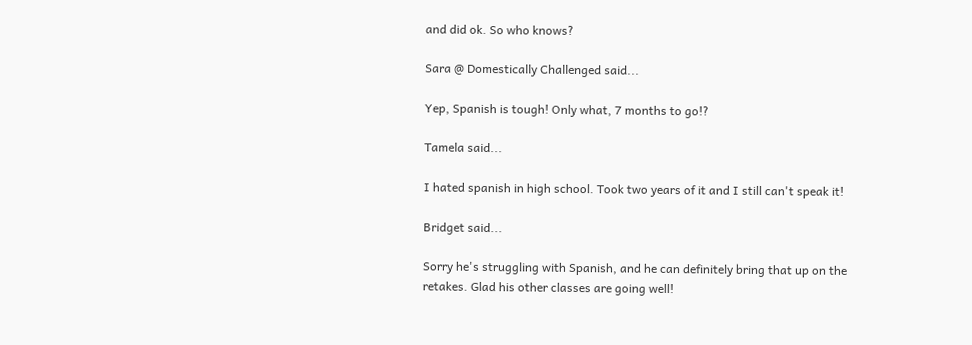and did ok. So who knows?

Sara @ Domestically Challenged said...

Yep, Spanish is tough! Only what, 7 months to go!?

Tamela said...

I hated spanish in high school. Took two years of it and I still can't speak it!

Bridget said...

Sorry he's struggling with Spanish, and he can definitely bring that up on the retakes. Glad his other classes are going well!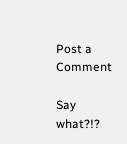Post a Comment

Say what?!?